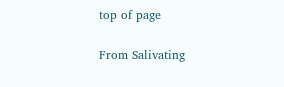top of page

From Salivating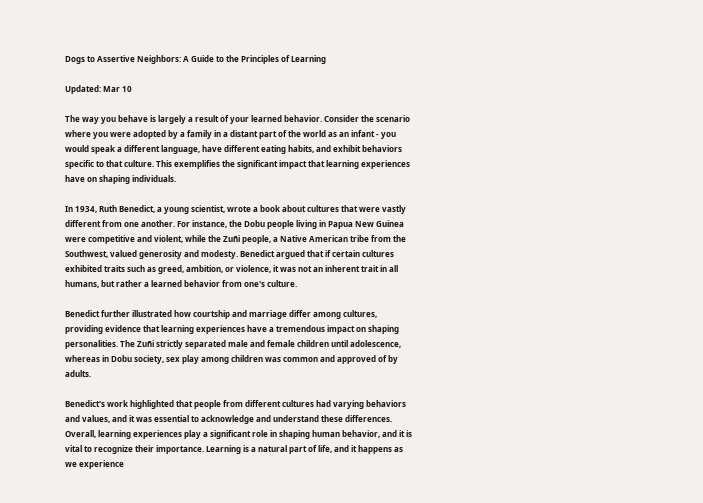Dogs to Assertive Neighbors: A Guide to the Principles of Learning

Updated: Mar 10

The way you behave is largely a result of your learned behavior. Consider the scenario where you were adopted by a family in a distant part of the world as an infant - you would speak a different language, have different eating habits, and exhibit behaviors specific to that culture. This exemplifies the significant impact that learning experiences have on shaping individuals.

In 1934, Ruth Benedict, a young scientist, wrote a book about cultures that were vastly different from one another. For instance, the Dobu people living in Papua New Guinea were competitive and violent, while the Zuñi people, a Native American tribe from the Southwest, valued generosity and modesty. Benedict argued that if certain cultures exhibited traits such as greed, ambition, or violence, it was not an inherent trait in all humans, but rather a learned behavior from one's culture.

Benedict further illustrated how courtship and marriage differ among cultures, providing evidence that learning experiences have a tremendous impact on shaping personalities. The Zuñi strictly separated male and female children until adolescence, whereas in Dobu society, sex play among children was common and approved of by adults.

Benedict's work highlighted that people from different cultures had varying behaviors and values, and it was essential to acknowledge and understand these differences. Overall, learning experiences play a significant role in shaping human behavior, and it is vital to recognize their importance. Learning is a natural part of life, and it happens as we experience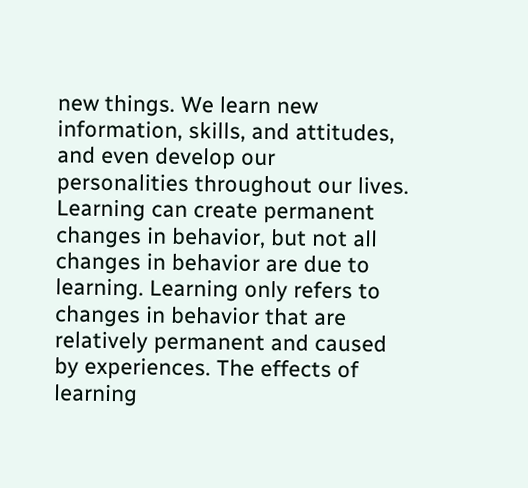new things. We learn new information, skills, and attitudes, and even develop our personalities throughout our lives. Learning can create permanent changes in behavior, but not all changes in behavior are due to learning. Learning only refers to changes in behavior that are relatively permanent and caused by experiences. The effects of learning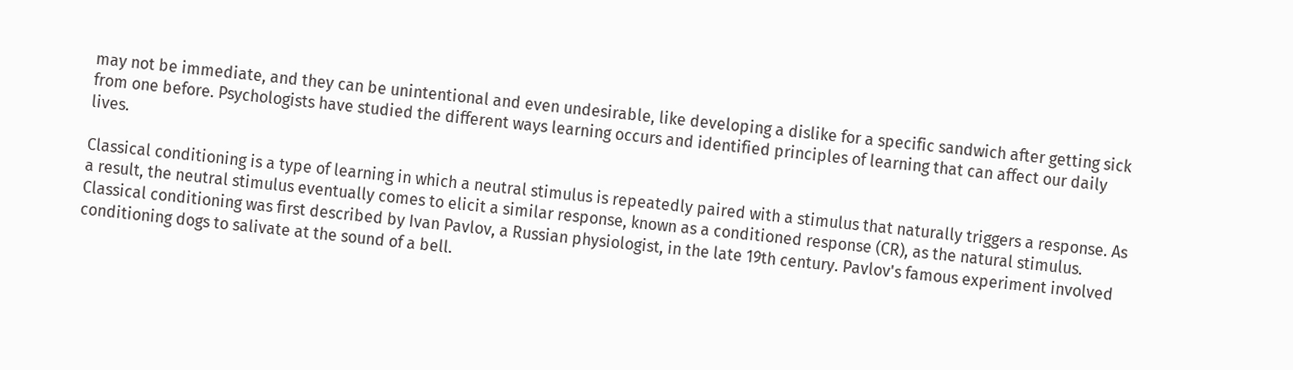may not be immediate, and they can be unintentional and even undesirable, like developing a dislike for a specific sandwich after getting sick from one before. Psychologists have studied the different ways learning occurs and identified principles of learning that can affect our daily lives.

Classical conditioning is a type of learning in which a neutral stimulus is repeatedly paired with a stimulus that naturally triggers a response. As a result, the neutral stimulus eventually comes to elicit a similar response, known as a conditioned response (CR), as the natural stimulus. Classical conditioning was first described by Ivan Pavlov, a Russian physiologist, in the late 19th century. Pavlov's famous experiment involved conditioning dogs to salivate at the sound of a bell.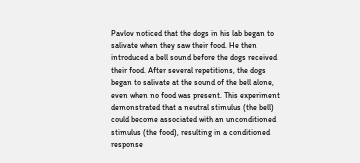Pavlov noticed that the dogs in his lab began to salivate when they saw their food. He then introduced a bell sound before the dogs received their food. After several repetitions, the dogs began to salivate at the sound of the bell alone, even when no food was present. This experiment demonstrated that a neutral stimulus (the bell) could become associated with an unconditioned stimulus (the food), resulting in a conditioned response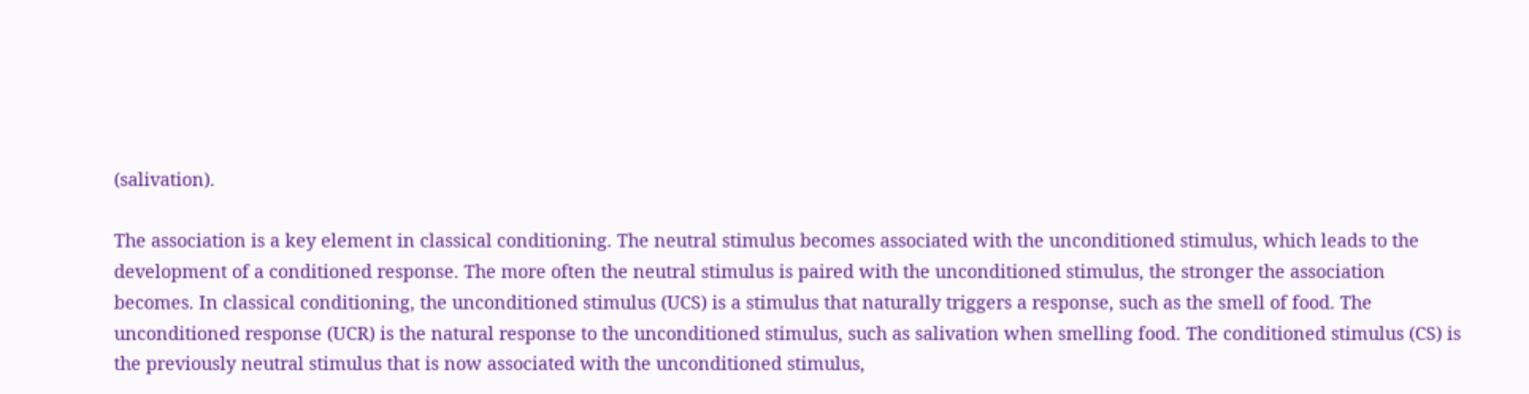(salivation).

The association is a key element in classical conditioning. The neutral stimulus becomes associated with the unconditioned stimulus, which leads to the development of a conditioned response. The more often the neutral stimulus is paired with the unconditioned stimulus, the stronger the association becomes. In classical conditioning, the unconditioned stimulus (UCS) is a stimulus that naturally triggers a response, such as the smell of food. The unconditioned response (UCR) is the natural response to the unconditioned stimulus, such as salivation when smelling food. The conditioned stimulus (CS) is the previously neutral stimulus that is now associated with the unconditioned stimulus,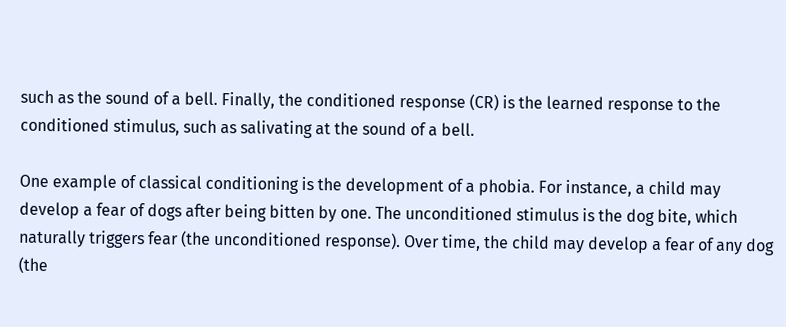such as the sound of a bell. Finally, the conditioned response (CR) is the learned response to the conditioned stimulus, such as salivating at the sound of a bell.

One example of classical conditioning is the development of a phobia. For instance, a child may develop a fear of dogs after being bitten by one. The unconditioned stimulus is the dog bite, which naturally triggers fear (the unconditioned response). Over time, the child may develop a fear of any dog (the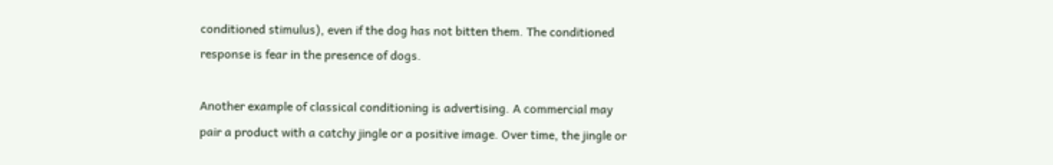conditioned stimulus), even if the dog has not bitten them. The conditioned response is fear in the presence of dogs.

Another example of classical conditioning is advertising. A commercial may pair a product with a catchy jingle or a positive image. Over time, the jingle or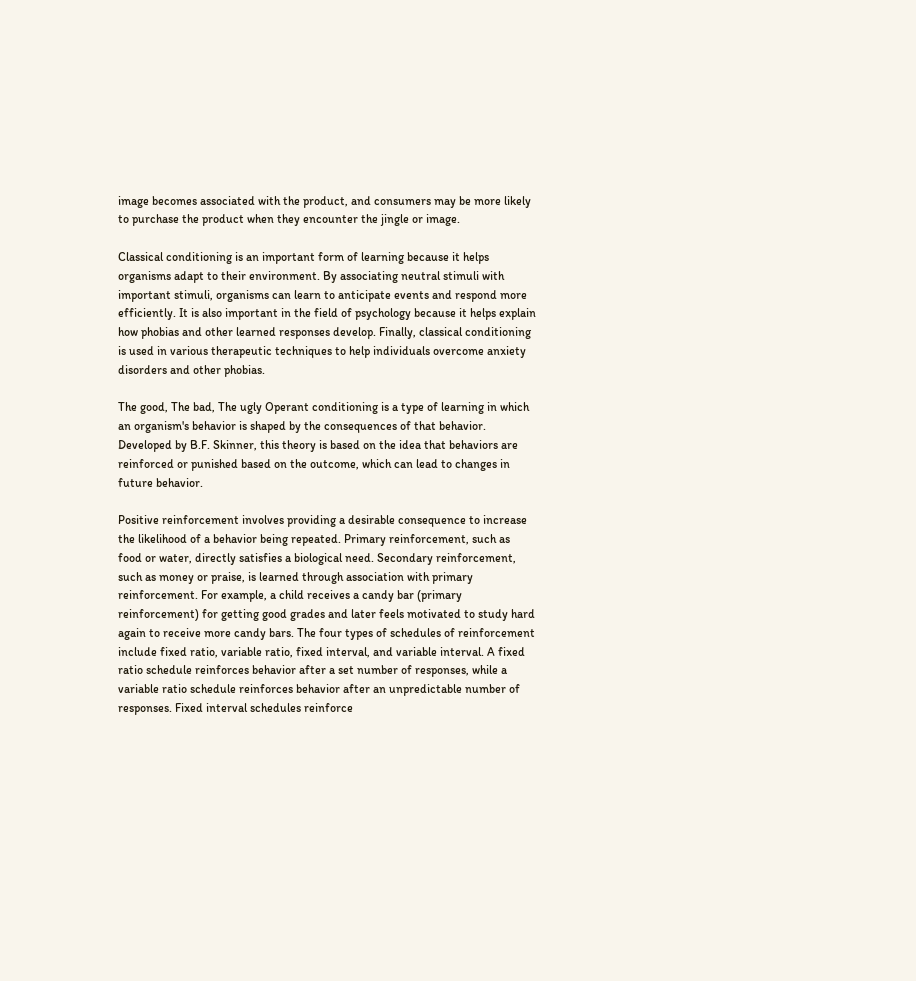image becomes associated with the product, and consumers may be more likely to purchase the product when they encounter the jingle or image.

Classical conditioning is an important form of learning because it helps organisms adapt to their environment. By associating neutral stimuli with important stimuli, organisms can learn to anticipate events and respond more efficiently. It is also important in the field of psychology because it helps explain how phobias and other learned responses develop. Finally, classical conditioning is used in various therapeutic techniques to help individuals overcome anxiety disorders and other phobias.

The good, The bad, The ugly Operant conditioning is a type of learning in which an organism's behavior is shaped by the consequences of that behavior. Developed by B.F. Skinner, this theory is based on the idea that behaviors are reinforced or punished based on the outcome, which can lead to changes in future behavior.

Positive reinforcement involves providing a desirable consequence to increase the likelihood of a behavior being repeated. Primary reinforcement, such as food or water, directly satisfies a biological need. Secondary reinforcement, such as money or praise, is learned through association with primary reinforcement. For example, a child receives a candy bar (primary reinforcement) for getting good grades and later feels motivated to study hard again to receive more candy bars. The four types of schedules of reinforcement include fixed ratio, variable ratio, fixed interval, and variable interval. A fixed ratio schedule reinforces behavior after a set number of responses, while a variable ratio schedule reinforces behavior after an unpredictable number of responses. Fixed interval schedules reinforce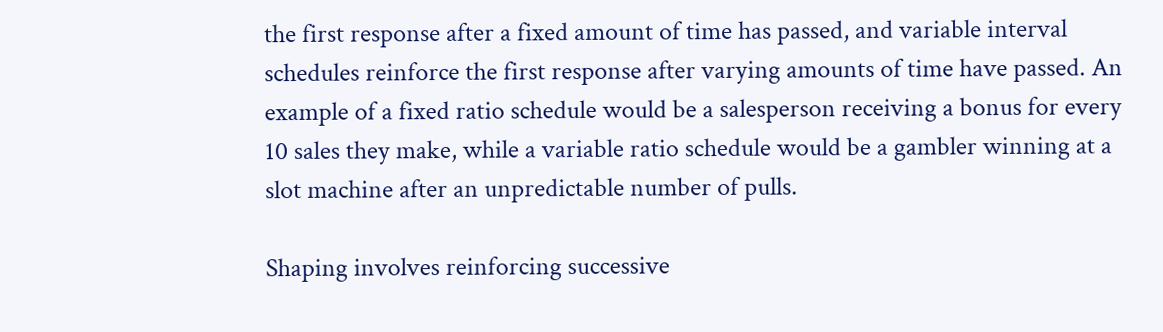the first response after a fixed amount of time has passed, and variable interval schedules reinforce the first response after varying amounts of time have passed. An example of a fixed ratio schedule would be a salesperson receiving a bonus for every 10 sales they make, while a variable ratio schedule would be a gambler winning at a slot machine after an unpredictable number of pulls.

Shaping involves reinforcing successive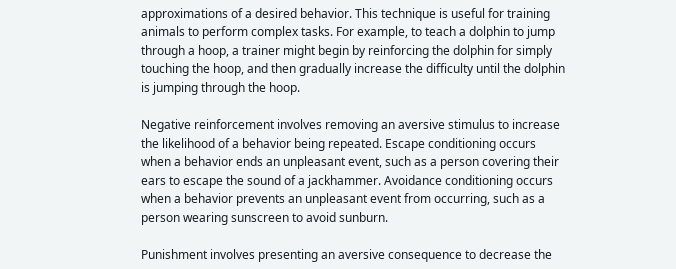approximations of a desired behavior. This technique is useful for training animals to perform complex tasks. For example, to teach a dolphin to jump through a hoop, a trainer might begin by reinforcing the dolphin for simply touching the hoop, and then gradually increase the difficulty until the dolphin is jumping through the hoop.

Negative reinforcement involves removing an aversive stimulus to increase the likelihood of a behavior being repeated. Escape conditioning occurs when a behavior ends an unpleasant event, such as a person covering their ears to escape the sound of a jackhammer. Avoidance conditioning occurs when a behavior prevents an unpleasant event from occurring, such as a person wearing sunscreen to avoid sunburn.

Punishment involves presenting an aversive consequence to decrease the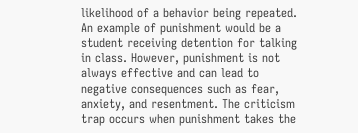likelihood of a behavior being repeated. An example of punishment would be a student receiving detention for talking in class. However, punishment is not always effective and can lead to negative consequences such as fear, anxiety, and resentment. The criticism trap occurs when punishment takes the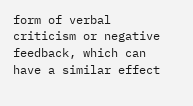form of verbal criticism or negative feedback, which can have a similar effect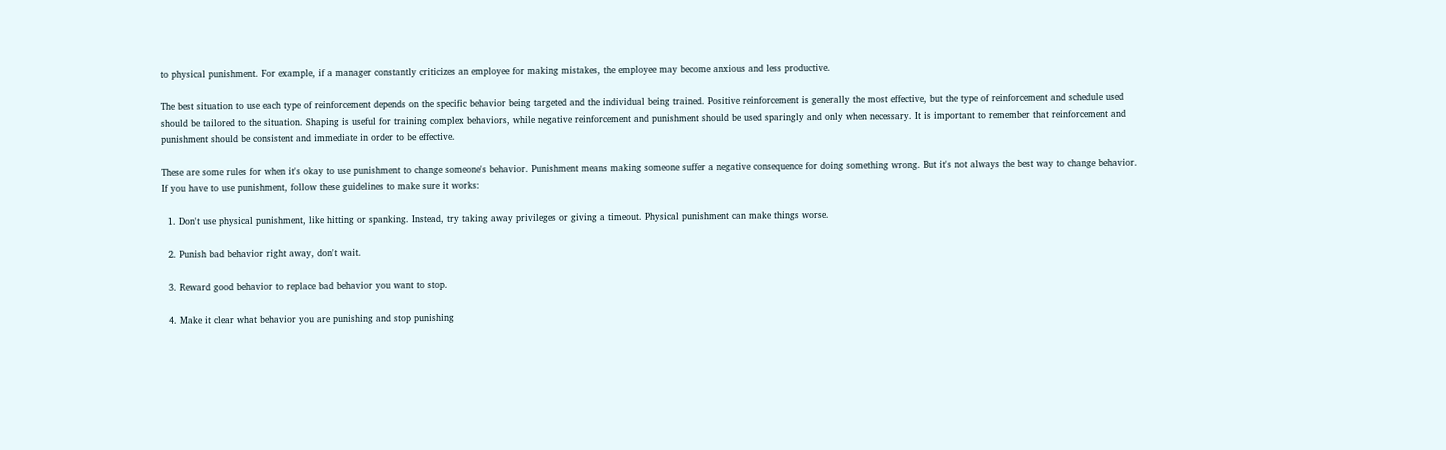to physical punishment. For example, if a manager constantly criticizes an employee for making mistakes, the employee may become anxious and less productive.

The best situation to use each type of reinforcement depends on the specific behavior being targeted and the individual being trained. Positive reinforcement is generally the most effective, but the type of reinforcement and schedule used should be tailored to the situation. Shaping is useful for training complex behaviors, while negative reinforcement and punishment should be used sparingly and only when necessary. It is important to remember that reinforcement and punishment should be consistent and immediate in order to be effective.

These are some rules for when it's okay to use punishment to change someone's behavior. Punishment means making someone suffer a negative consequence for doing something wrong. But it's not always the best way to change behavior. If you have to use punishment, follow these guidelines to make sure it works:

  1. Don't use physical punishment, like hitting or spanking. Instead, try taking away privileges or giving a timeout. Physical punishment can make things worse.

  2. Punish bad behavior right away, don't wait.

  3. Reward good behavior to replace bad behavior you want to stop.

  4. Make it clear what behavior you are punishing and stop punishing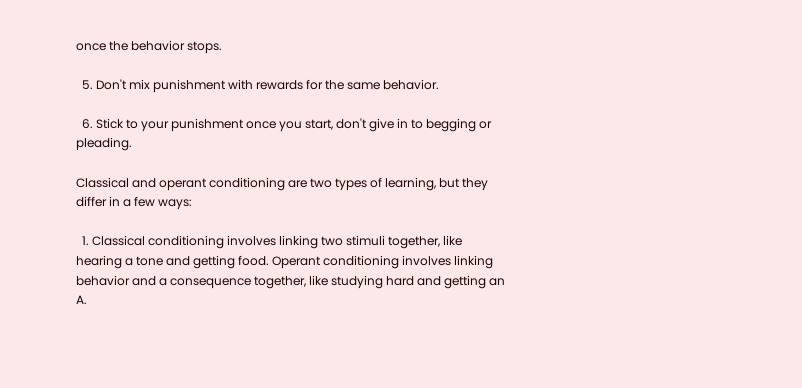once the behavior stops.

  5. Don't mix punishment with rewards for the same behavior.

  6. Stick to your punishment once you start, don't give in to begging or pleading.

Classical and operant conditioning are two types of learning, but they differ in a few ways:

  1. Classical conditioning involves linking two stimuli together, like hearing a tone and getting food. Operant conditioning involves linking behavior and a consequence together, like studying hard and getting an A.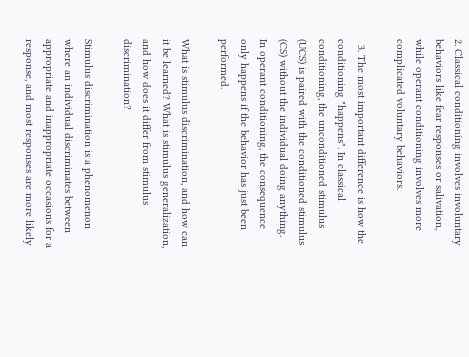2. Classical conditioning involves involuntary behaviors like fear responses or salivation, while operant conditioning involves more complicated voluntary behaviors.

  3. The most important difference is how the conditioning "happens". In classical conditioning, the unconditioned stimulus (UCS) is paired with the conditioned stimulus (CS) without the individual doing anything. In operant conditioning, the consequence only happens if the behavior has just been performed.

What is stimulus discrimination, and how can it be learned? What is stimulus generalization, and how does it differ from stimulus discrimination?

Stimulus discrimination is a phenomenon where an individual discriminates between appropriate and inappropriate occasions for a response, and most responses are more likely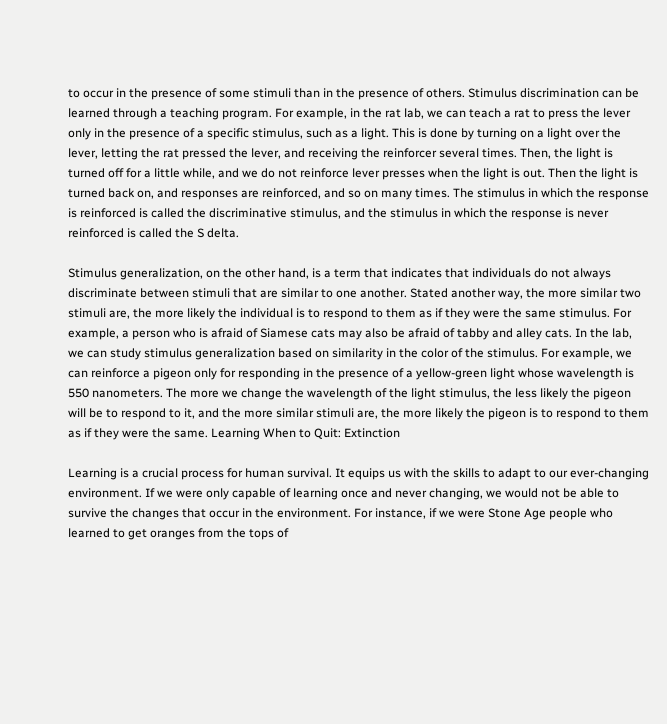to occur in the presence of some stimuli than in the presence of others. Stimulus discrimination can be learned through a teaching program. For example, in the rat lab, we can teach a rat to press the lever only in the presence of a specific stimulus, such as a light. This is done by turning on a light over the lever, letting the rat pressed the lever, and receiving the reinforcer several times. Then, the light is turned off for a little while, and we do not reinforce lever presses when the light is out. Then the light is turned back on, and responses are reinforced, and so on many times. The stimulus in which the response is reinforced is called the discriminative stimulus, and the stimulus in which the response is never reinforced is called the S delta.

Stimulus generalization, on the other hand, is a term that indicates that individuals do not always discriminate between stimuli that are similar to one another. Stated another way, the more similar two stimuli are, the more likely the individual is to respond to them as if they were the same stimulus. For example, a person who is afraid of Siamese cats may also be afraid of tabby and alley cats. In the lab, we can study stimulus generalization based on similarity in the color of the stimulus. For example, we can reinforce a pigeon only for responding in the presence of a yellow-green light whose wavelength is 550 nanometers. The more we change the wavelength of the light stimulus, the less likely the pigeon will be to respond to it, and the more similar stimuli are, the more likely the pigeon is to respond to them as if they were the same. Learning When to Quit: Extinction

Learning is a crucial process for human survival. It equips us with the skills to adapt to our ever-changing environment. If we were only capable of learning once and never changing, we would not be able to survive the changes that occur in the environment. For instance, if we were Stone Age people who learned to get oranges from the tops of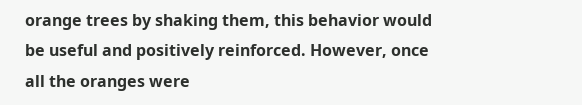orange trees by shaking them, this behavior would be useful and positively reinforced. However, once all the oranges were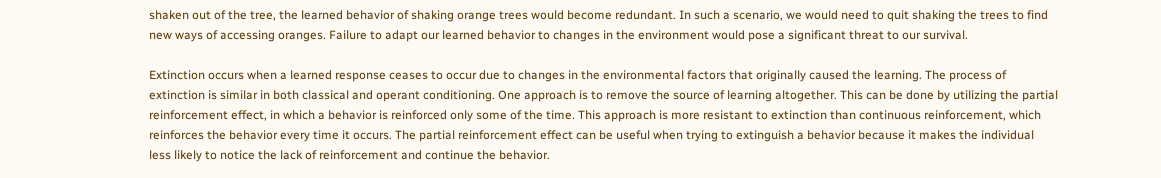shaken out of the tree, the learned behavior of shaking orange trees would become redundant. In such a scenario, we would need to quit shaking the trees to find new ways of accessing oranges. Failure to adapt our learned behavior to changes in the environment would pose a significant threat to our survival.

Extinction occurs when a learned response ceases to occur due to changes in the environmental factors that originally caused the learning. The process of extinction is similar in both classical and operant conditioning. One approach is to remove the source of learning altogether. This can be done by utilizing the partial reinforcement effect, in which a behavior is reinforced only some of the time. This approach is more resistant to extinction than continuous reinforcement, which reinforces the behavior every time it occurs. The partial reinforcement effect can be useful when trying to extinguish a behavior because it makes the individual less likely to notice the lack of reinforcement and continue the behavior.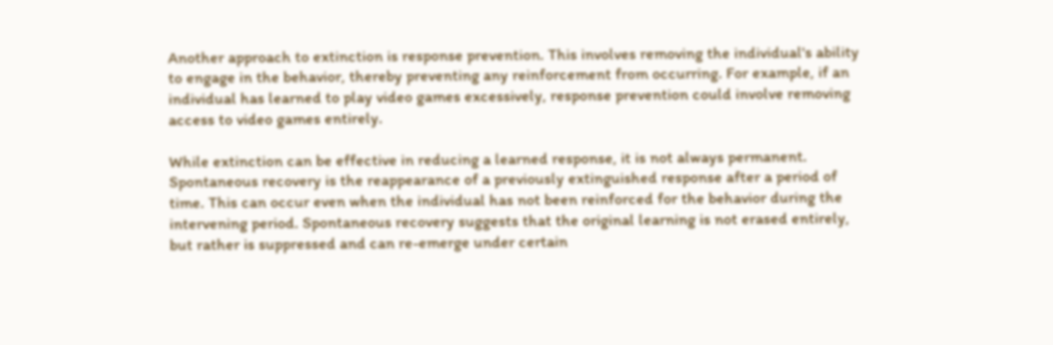Another approach to extinction is response prevention. This involves removing the individual's ability to engage in the behavior, thereby preventing any reinforcement from occurring. For example, if an individual has learned to play video games excessively, response prevention could involve removing access to video games entirely.

While extinction can be effective in reducing a learned response, it is not always permanent. Spontaneous recovery is the reappearance of a previously extinguished response after a period of time. This can occur even when the individual has not been reinforced for the behavior during the intervening period. Spontaneous recovery suggests that the original learning is not erased entirely, but rather is suppressed and can re-emerge under certain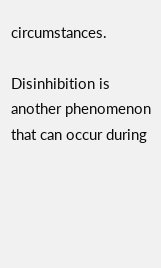circumstances.

Disinhibition is another phenomenon that can occur during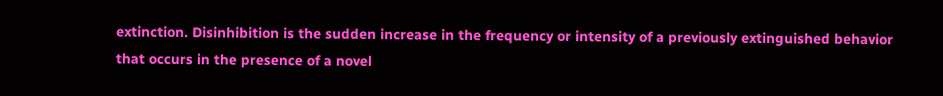extinction. Disinhibition is the sudden increase in the frequency or intensity of a previously extinguished behavior that occurs in the presence of a novel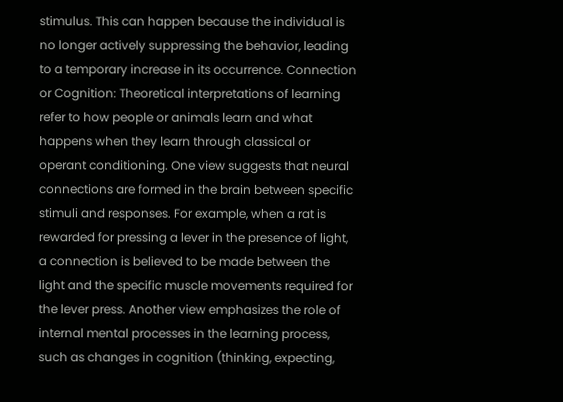stimulus. This can happen because the individual is no longer actively suppressing the behavior, leading to a temporary increase in its occurrence. Connection or Cognition: Theoretical interpretations of learning refer to how people or animals learn and what happens when they learn through classical or operant conditioning. One view suggests that neural connections are formed in the brain between specific stimuli and responses. For example, when a rat is rewarded for pressing a lever in the presence of light, a connection is believed to be made between the light and the specific muscle movements required for the lever press. Another view emphasizes the role of internal mental processes in the learning process, such as changes in cognition (thinking, expecting,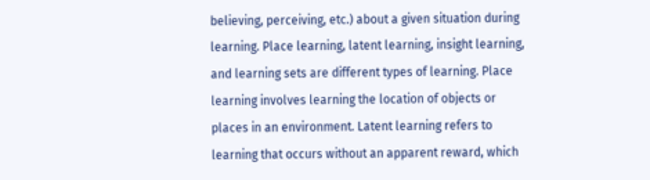believing, perceiving, etc.) about a given situation during learning. Place learning, latent learning, insight learning, and learning sets are different types of learning. Place learning involves learning the location of objects or places in an environment. Latent learning refers to learning that occurs without an apparent reward, which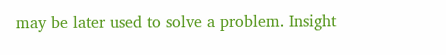may be later used to solve a problem. Insight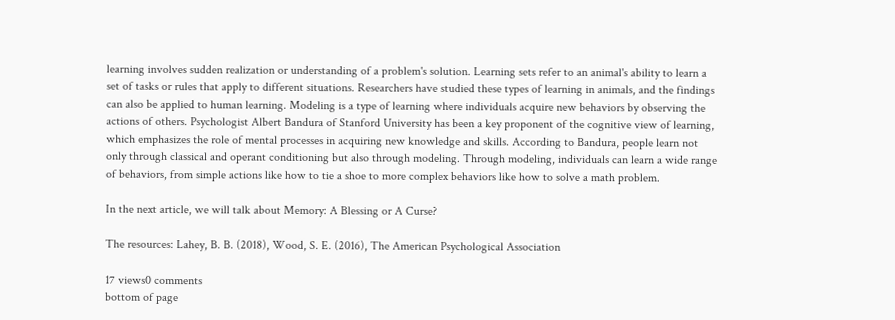learning involves sudden realization or understanding of a problem's solution. Learning sets refer to an animal's ability to learn a set of tasks or rules that apply to different situations. Researchers have studied these types of learning in animals, and the findings can also be applied to human learning. Modeling is a type of learning where individuals acquire new behaviors by observing the actions of others. Psychologist Albert Bandura of Stanford University has been a key proponent of the cognitive view of learning, which emphasizes the role of mental processes in acquiring new knowledge and skills. According to Bandura, people learn not only through classical and operant conditioning but also through modeling. Through modeling, individuals can learn a wide range of behaviors, from simple actions like how to tie a shoe to more complex behaviors like how to solve a math problem.

In the next article, we will talk about Memory: A Blessing or A Curse?

The resources: Lahey, B. B. (2018), Wood, S. E. (2016), The American Psychological Association

17 views0 comments
bottom of page